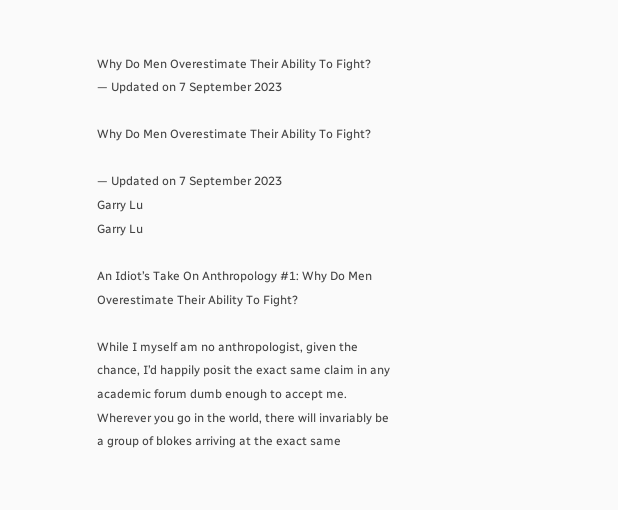Why Do Men Overestimate Their Ability To Fight?
— Updated on 7 September 2023

Why Do Men Overestimate Their Ability To Fight?

— Updated on 7 September 2023
Garry Lu
Garry Lu

An Idiot’s Take On Anthropology #1: Why Do Men Overestimate Their Ability To Fight?

While I myself am no anthropologist, given the chance, I’d happily posit the exact same claim in any academic forum dumb enough to accept me. Wherever you go in the world, there will invariably be a group of blokes arriving at the exact same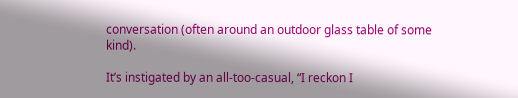conversation (often around an outdoor glass table of some kind).

It’s instigated by an all-too-casual, “I reckon I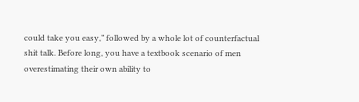could take you easy,” followed by a whole lot of counterfactual shit talk. Before long, you have a textbook scenario of men overestimating their own ability to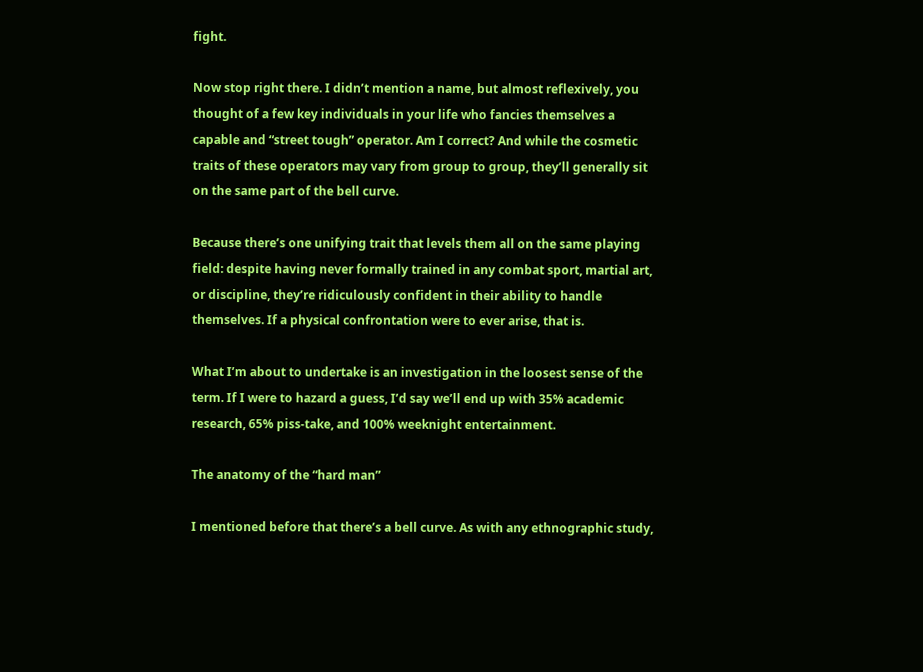fight.

Now stop right there. I didn’t mention a name, but almost reflexively, you thought of a few key individuals in your life who fancies themselves a capable and “street tough” operator. Am I correct? And while the cosmetic traits of these operators may vary from group to group, they’ll generally sit on the same part of the bell curve.

Because there’s one unifying trait that levels them all on the same playing field: despite having never formally trained in any combat sport, martial art, or discipline, they’re ridiculously confident in their ability to handle themselves. If a physical confrontation were to ever arise, that is.

What I’m about to undertake is an investigation in the loosest sense of the term. If I were to hazard a guess, I’d say we’ll end up with 35% academic research, 65% piss-take, and 100% weeknight entertainment.

The anatomy of the “hard man”

I mentioned before that there’s a bell curve. As with any ethnographic study,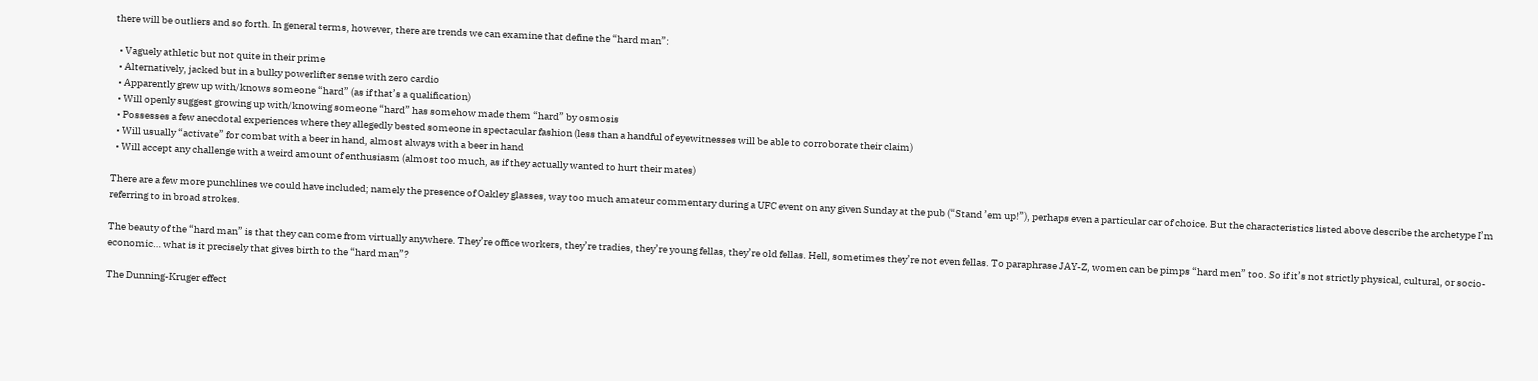there will be outliers and so forth. In general terms, however, there are trends we can examine that define the “hard man”:

  • Vaguely athletic but not quite in their prime
  • Alternatively, jacked but in a bulky powerlifter sense with zero cardio
  • Apparently grew up with/knows someone “hard” (as if that’s a qualification)
  • Will openly suggest growing up with/knowing someone “hard” has somehow made them “hard” by osmosis
  • Possesses a few anecdotal experiences where they allegedly bested someone in spectacular fashion (less than a handful of eyewitnesses will be able to corroborate their claim)
  • Will usually “activate” for combat with a beer in hand, almost always with a beer in hand
  • Will accept any challenge with a weird amount of enthusiasm (almost too much, as if they actually wanted to hurt their mates)

There are a few more punchlines we could have included; namely the presence of Oakley glasses, way too much amateur commentary during a UFC event on any given Sunday at the pub (“Stand ’em up!”), perhaps even a particular car of choice. But the characteristics listed above describe the archetype I’m referring to in broad strokes.

The beauty of the “hard man” is that they can come from virtually anywhere. They’re office workers, they’re tradies, they’re young fellas, they’re old fellas. Hell, sometimes they’re not even fellas. To paraphrase JAY-Z, women can be pimps “hard men” too. So if it’s not strictly physical, cultural, or socio-economic… what is it precisely that gives birth to the “hard man”?

The Dunning-Kruger effect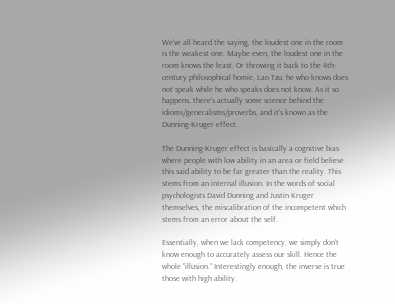We’ve all heard the saying, the loudest one in the room is the weakest one. Maybe even, the loudest one in the room knows the least. Or throwing it back to the 4th-century philosophical homie, Lao Tzu, he who knows does not speak while he who speaks does not know. As it so happens, there’s actually some science behind the idioms/generalisms/proverbs, and it’s known as the Dunning-Kruger effect.

The Dunning-Kruger effect is basically a cognitive bias where people with low ability in an area or field believe this said ability to be far greater than the reality. This stems from an internal illusion. In the words of social psychologists David Dunning and Justin Kruger themselves, the miscalibration of the incompetent which stems from an error about the self.

Essentially, when we lack competency, we simply don’t know enough to accurately assess our skill. Hence the whole “illusion.” Interestingly enough, the inverse is true those with high ability.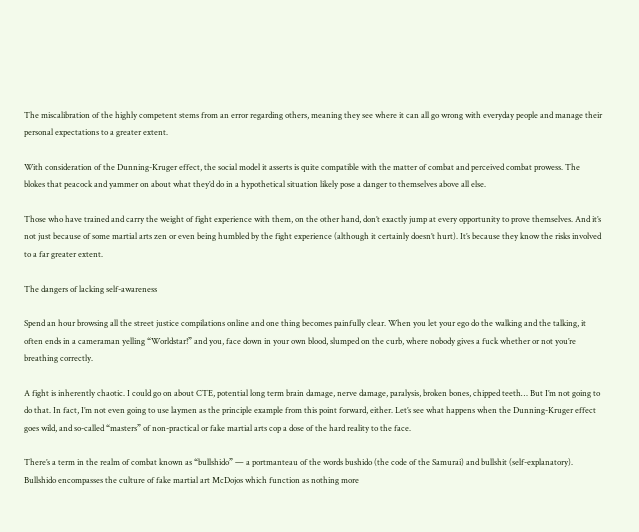The miscalibration of the highly competent stems from an error regarding others, meaning they see where it can all go wrong with everyday people and manage their personal expectations to a greater extent.

With consideration of the Dunning-Kruger effect, the social model it asserts is quite compatible with the matter of combat and perceived combat prowess. The blokes that peacock and yammer on about what they’d do in a hypothetical situation likely pose a danger to themselves above all else.

Those who have trained and carry the weight of fight experience with them, on the other hand, don’t exactly jump at every opportunity to prove themselves. And it’s not just because of some martial arts zen or even being humbled by the fight experience (although it certainly doesn’t hurt). It’s because they know the risks involved to a far greater extent.

The dangers of lacking self-awareness

Spend an hour browsing all the street justice compilations online and one thing becomes painfully clear. When you let your ego do the walking and the talking, it often ends in a cameraman yelling “Worldstar!” and you, face down in your own blood, slumped on the curb, where nobody gives a fuck whether or not you’re breathing correctly.

A fight is inherently chaotic. I could go on about CTE, potential long term brain damage, nerve damage, paralysis, broken bones, chipped teeth… But I’m not going to do that. In fact, I’m not even going to use laymen as the principle example from this point forward, either. Let’s see what happens when the Dunning-Kruger effect goes wild, and so-called “masters” of non-practical or fake martial arts cop a dose of the hard reality to the face.

There’s a term in the realm of combat known as “bullshido” — a portmanteau of the words bushido (the code of the Samurai) and bullshit (self-explanatory). Bullshido encompasses the culture of fake martial art McDojos which function as nothing more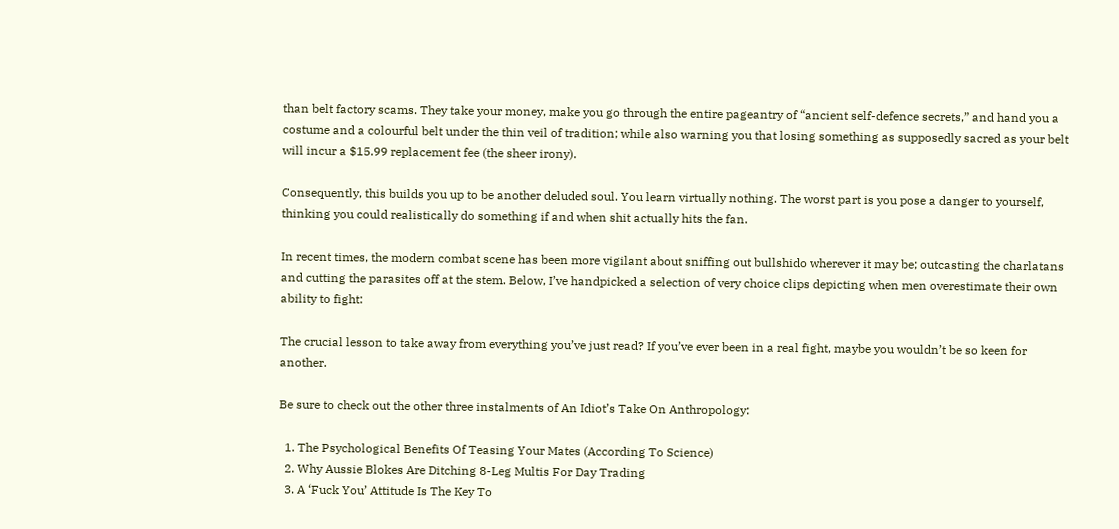than belt factory scams. They take your money, make you go through the entire pageantry of “ancient self-defence secrets,” and hand you a costume and a colourful belt under the thin veil of tradition; while also warning you that losing something as supposedly sacred as your belt will incur a $15.99 replacement fee (the sheer irony).

Consequently, this builds you up to be another deluded soul. You learn virtually nothing. The worst part is you pose a danger to yourself, thinking you could realistically do something if and when shit actually hits the fan.

In recent times, the modern combat scene has been more vigilant about sniffing out bullshido wherever it may be; outcasting the charlatans and cutting the parasites off at the stem. Below, I’ve handpicked a selection of very choice clips depicting when men overestimate their own ability to fight:

The crucial lesson to take away from everything you’ve just read? If you’ve ever been in a real fight, maybe you wouldn’t be so keen for another.

Be sure to check out the other three instalments of An Idiot’s Take On Anthropology:

  1. The Psychological Benefits Of Teasing Your Mates (According To Science)
  2. Why Aussie Blokes Are Ditching 8-Leg Multis For Day Trading
  3. A ‘Fuck You’ Attitude Is The Key To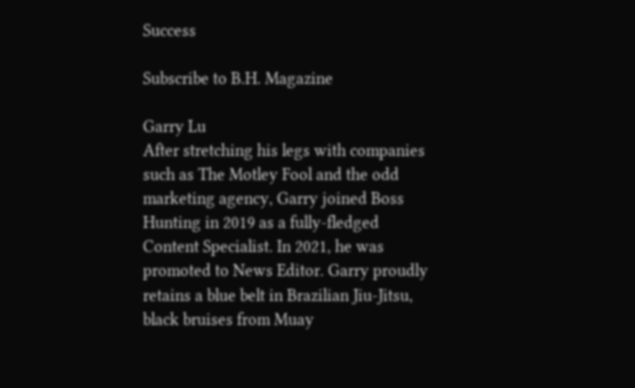Success

Subscribe to B.H. Magazine

Garry Lu
After stretching his legs with companies such as The Motley Fool and the odd marketing agency, Garry joined Boss Hunting in 2019 as a fully-fledged Content Specialist. In 2021, he was promoted to News Editor. Garry proudly retains a blue belt in Brazilian Jiu-Jitsu, black bruises from Muay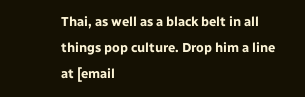Thai, as well as a black belt in all things pop culture. Drop him a line at [email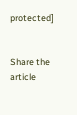protected]


Share the article